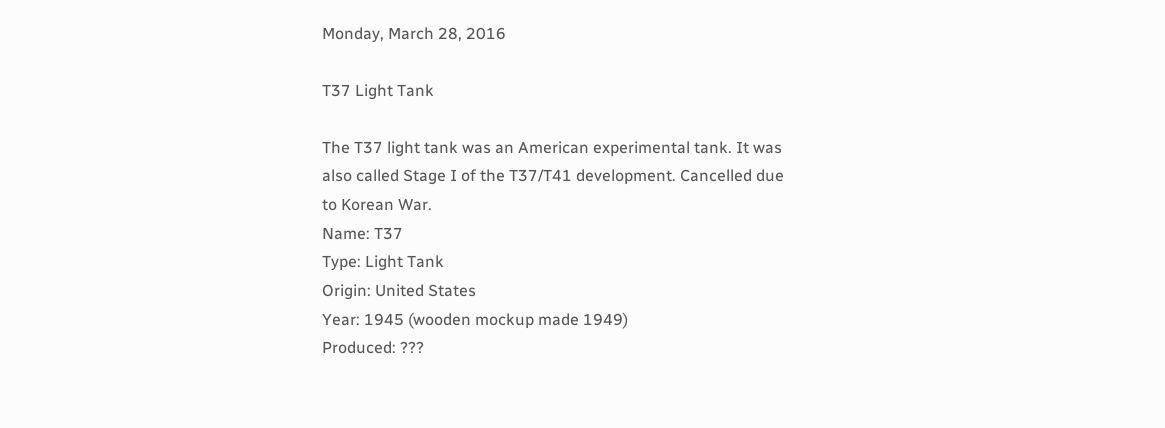Monday, March 28, 2016

T37 Light Tank

The T37 light tank was an American experimental tank. It was also called Stage I of the T37/T41 development. Cancelled due to Korean War.
Name: T37
Type: Light Tank
Origin: United States
Year: 1945 (wooden mockup made 1949)
Produced: ???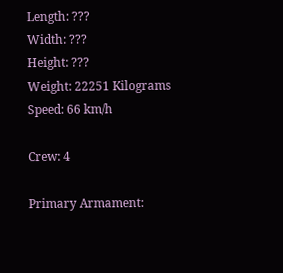Length: ???
Width: ???
Height: ???
Weight: 22251 Kilograms
Speed: 66 km/h

Crew: 4

Primary Armament: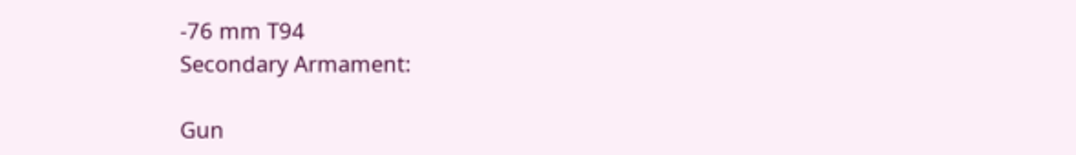-76 mm T94
Secondary Armament:

Gun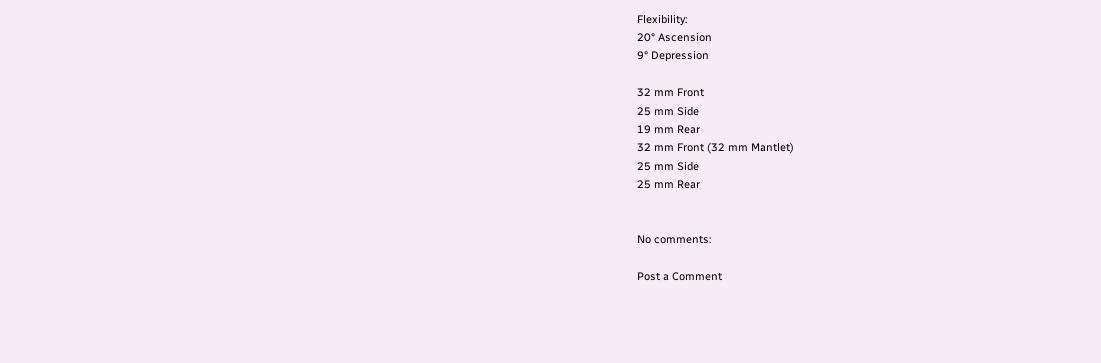Flexibility:
20° Ascension
9° Depression

32 mm Front
25 mm Side
19 mm Rear
32 mm Front (32 mm Mantlet)
25 mm Side
25 mm Rear


No comments:

Post a Comment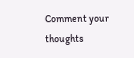Comment your thoughts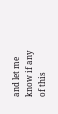and let me know if any of this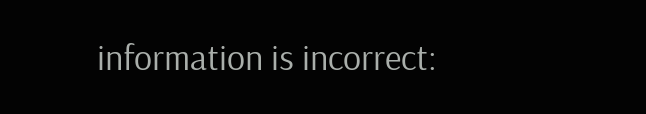information is incorrect: